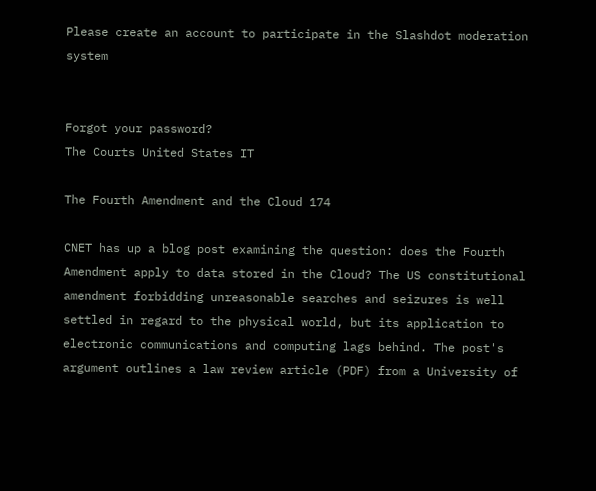Please create an account to participate in the Slashdot moderation system


Forgot your password?
The Courts United States IT

The Fourth Amendment and the Cloud 174

CNET has up a blog post examining the question: does the Fourth Amendment apply to data stored in the Cloud? The US constitutional amendment forbidding unreasonable searches and seizures is well settled in regard to the physical world, but its application to electronic communications and computing lags behind. The post's argument outlines a law review article (PDF) from a University of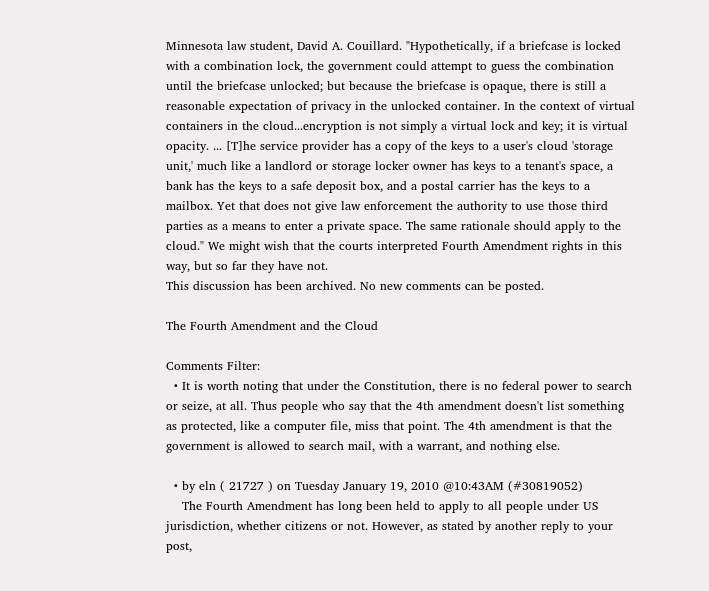Minnesota law student, David A. Couillard. "Hypothetically, if a briefcase is locked with a combination lock, the government could attempt to guess the combination until the briefcase unlocked; but because the briefcase is opaque, there is still a reasonable expectation of privacy in the unlocked container. In the context of virtual containers in the cloud...encryption is not simply a virtual lock and key; it is virtual opacity. ... [T]he service provider has a copy of the keys to a user's cloud 'storage unit,' much like a landlord or storage locker owner has keys to a tenant's space, a bank has the keys to a safe deposit box, and a postal carrier has the keys to a mailbox. Yet that does not give law enforcement the authority to use those third parties as a means to enter a private space. The same rationale should apply to the cloud." We might wish that the courts interpreted Fourth Amendment rights in this way, but so far they have not.
This discussion has been archived. No new comments can be posted.

The Fourth Amendment and the Cloud

Comments Filter:
  • It is worth noting that under the Constitution, there is no federal power to search or seize, at all. Thus people who say that the 4th amendment doesn't list something as protected, like a computer file, miss that point. The 4th amendment is that the government is allowed to search mail, with a warrant, and nothing else.

  • by eln ( 21727 ) on Tuesday January 19, 2010 @10:43AM (#30819052)
    The Fourth Amendment has long been held to apply to all people under US jurisdiction, whether citizens or not. However, as stated by another reply to your post,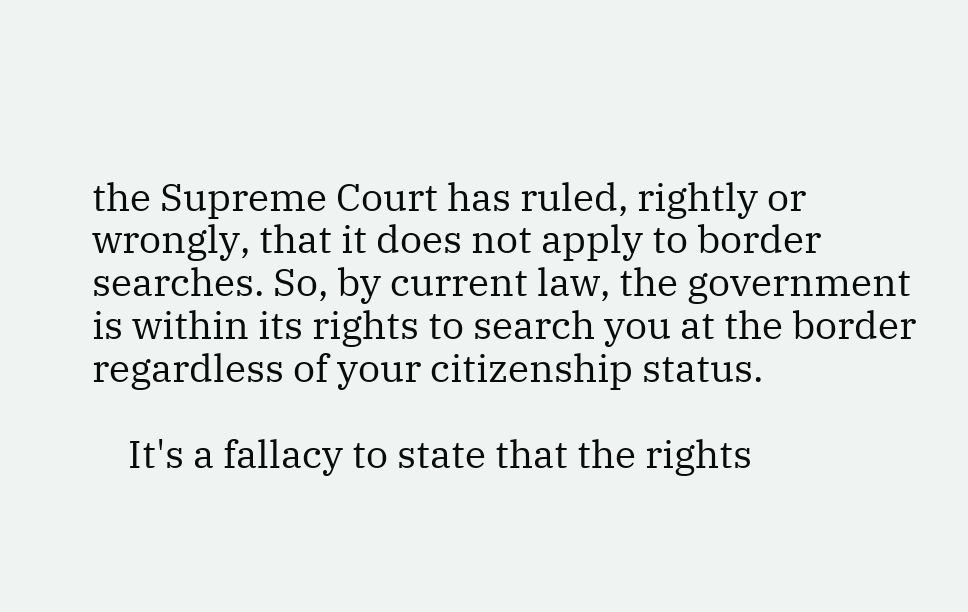the Supreme Court has ruled, rightly or wrongly, that it does not apply to border searches. So, by current law, the government is within its rights to search you at the border regardless of your citizenship status.

    It's a fallacy to state that the rights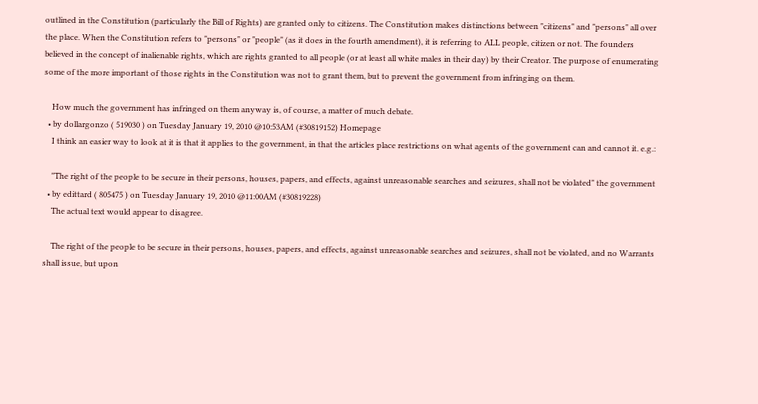outlined in the Constitution (particularly the Bill of Rights) are granted only to citizens. The Constitution makes distinctions between "citizens" and "persons" all over the place. When the Constitution refers to "persons" or "people" (as it does in the fourth amendment), it is referring to ALL people, citizen or not. The founders believed in the concept of inalienable rights, which are rights granted to all people (or at least all white males in their day) by their Creator. The purpose of enumerating some of the more important of those rights in the Constitution was not to grant them, but to prevent the government from infringing on them.

    How much the government has infringed on them anyway is, of course, a matter of much debate.
  • by dollargonzo ( 519030 ) on Tuesday January 19, 2010 @10:53AM (#30819152) Homepage
    I think an easier way to look at it is that it applies to the government, in that the articles place restrictions on what agents of the government can and cannot it. e.g.:

    "The right of the people to be secure in their persons, houses, papers, and effects, against unreasonable searches and seizures, shall not be violated" the government
  • by edittard ( 805475 ) on Tuesday January 19, 2010 @11:00AM (#30819228)
    The actual text would appear to disagree.

    The right of the people to be secure in their persons, houses, papers, and effects, against unreasonable searches and seizures, shall not be violated, and no Warrants shall issue, but upon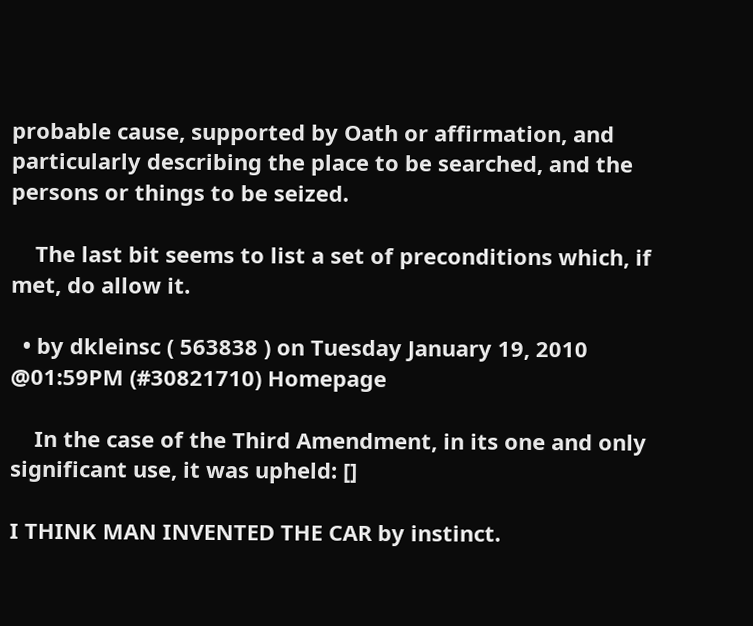probable cause, supported by Oath or affirmation, and particularly describing the place to be searched, and the persons or things to be seized.

    The last bit seems to list a set of preconditions which, if met, do allow it.

  • by dkleinsc ( 563838 ) on Tuesday January 19, 2010 @01:59PM (#30821710) Homepage

    In the case of the Third Amendment, in its one and only significant use, it was upheld: []

I THINK MAN INVENTED THE CAR by instinct.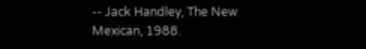-- Jack Handley, The New Mexican, 1988.